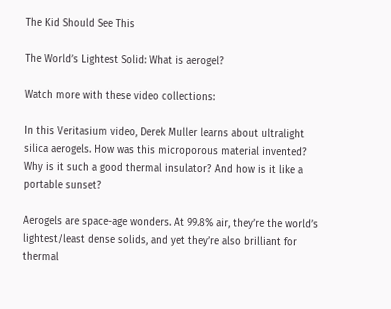The Kid Should See This

The World’s Lightest Solid: What is aerogel?

Watch more with these video collections:

In this Veritasium video, Derek Muller learns about ultralight silica aerogels. How was this microporous material invented? Why is it such a good thermal insulator? And how is it like a portable sunset?

Aerogels are space-age wonders. At 99.8% air, they’re the world’s lightest/least dense solids, and yet they’re also brilliant for thermal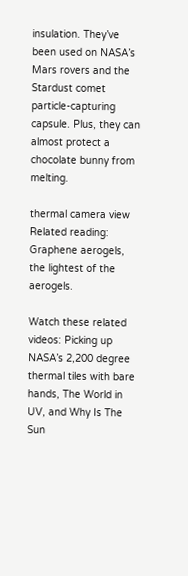insulation. They’ve been used on NASA’s Mars rovers and the Stardust comet particle-capturing capsule. Plus, they can almost protect a chocolate bunny from melting.

thermal camera view
Related reading: Graphene aerogels, the lightest of the aerogels.

Watch these related videos: Picking up NASA’s 2,200 degree thermal tiles with bare hands, The World in UV, and Why Is The Sun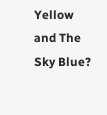Yellow and The Sky Blue?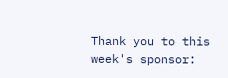Thank you to this week's sponsor: